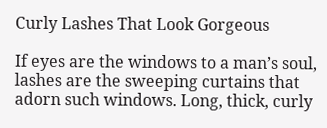Curly Lashes That Look Gorgeous

If eyes are the windows to a man’s soul, lashes are the sweeping curtains that adorn such windows. Long, thick, curly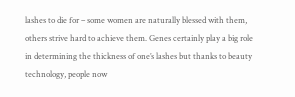lashes to die for – some women are naturally blessed with them, others strive hard to achieve them. Genes certainly play a big role in determining the thickness of one’s lashes but thanks to beauty technology, people now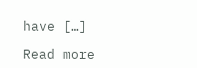have […]

Read more